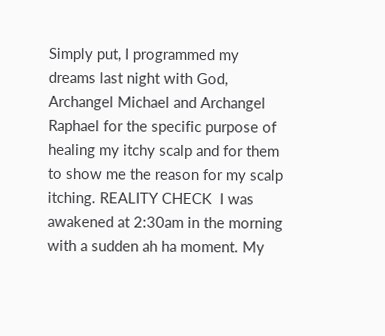Simply put, I programmed my dreams last night with God, Archangel Michael and Archangel Raphael for the specific purpose of healing my itchy scalp and for them to show me the reason for my scalp itching. REALITY CHECK  I was awakened at 2:30am in the morning with a sudden ah ha moment. My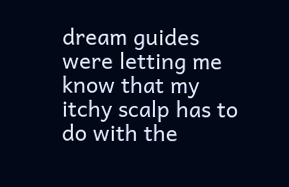dream guides were letting me know that my itchy scalp has to do with the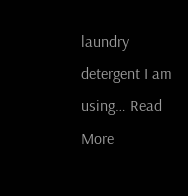laundry detergent I am using… Read More